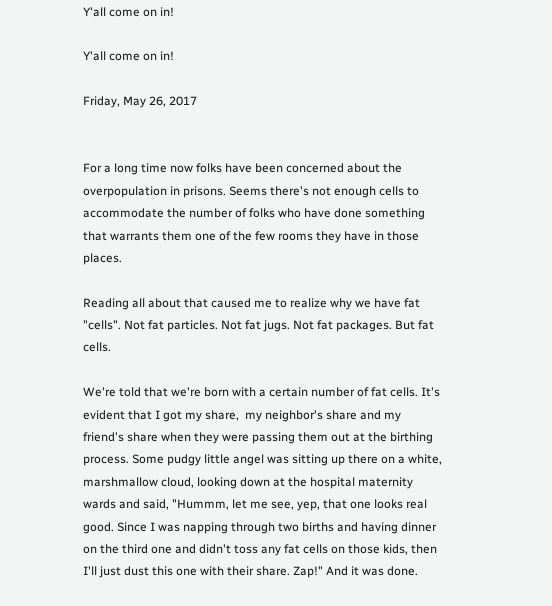Y'all come on in!

Y'all come on in!

Friday, May 26, 2017


For a long time now folks have been concerned about the overpopulation in prisons. Seems there's not enough cells to accommodate the number of folks who have done something that warrants them one of the few rooms they have in those places.

Reading all about that caused me to realize why we have fat "cells". Not fat particles. Not fat jugs. Not fat packages. But fat cells.

We're told that we're born with a certain number of fat cells. It's evident that I got my share,  my neighbor's share and my friend's share when they were passing them out at the birthing process. Some pudgy little angel was sitting up there on a white, marshmallow cloud, looking down at the hospital maternity wards and said, "Hummm, let me see, yep, that one looks real good. Since I was napping through two births and having dinner on the third one and didn't toss any fat cells on those kids, then I'll just dust this one with their share. Zap!" And it was done.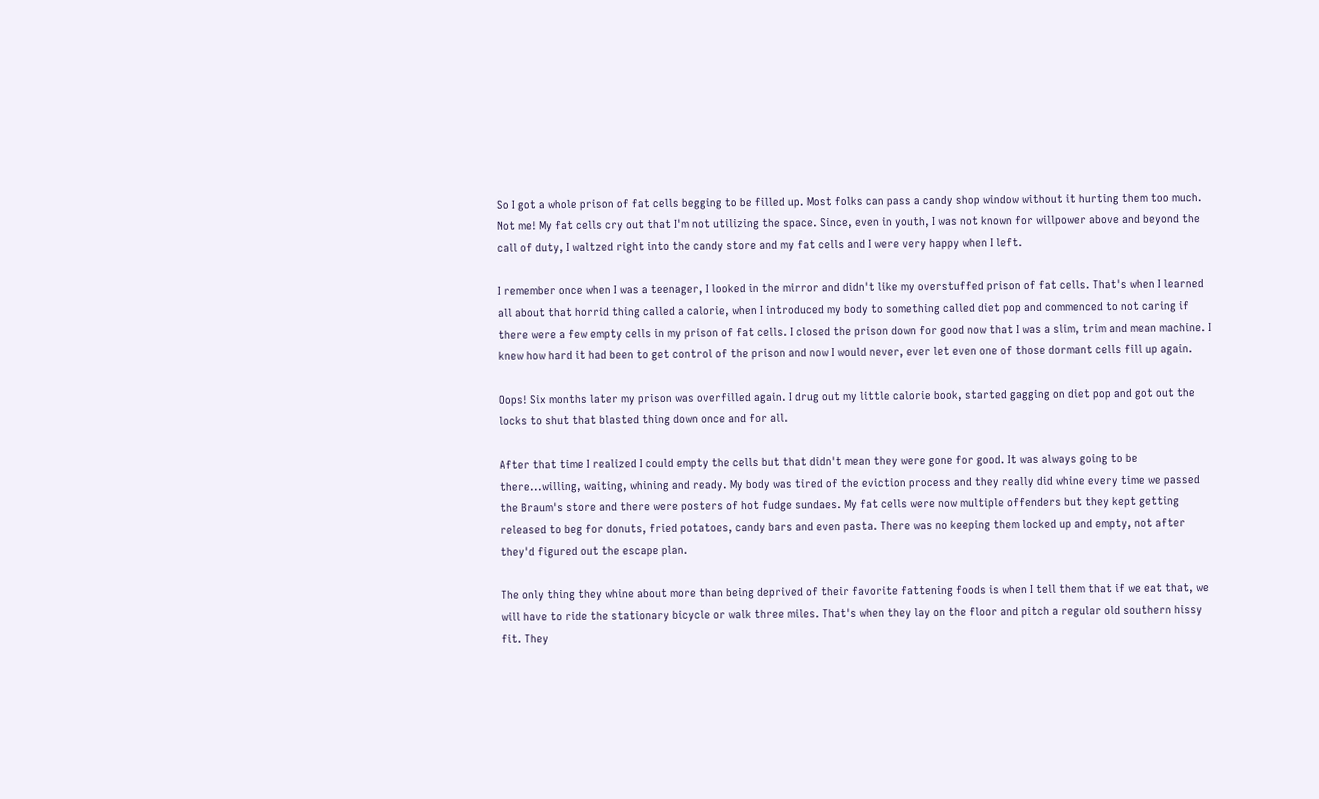So I got a whole prison of fat cells begging to be filled up. Most folks can pass a candy shop window without it hurting them too much. Not me! My fat cells cry out that I'm not utilizing the space. Since, even in youth, I was not known for willpower above and beyond the call of duty, I waltzed right into the candy store and my fat cells and I were very happy when I left.

I remember once when I was a teenager, I looked in the mirror and didn't like my overstuffed prison of fat cells. That's when I learned all about that horrid thing called a calorie, when I introduced my body to something called diet pop and commenced to not caring if there were a few empty cells in my prison of fat cells. I closed the prison down for good now that I was a slim, trim and mean machine. I knew how hard it had been to get control of the prison and now I would never, ever let even one of those dormant cells fill up again.

Oops! Six months later my prison was overfilled again. I drug out my little calorie book, started gagging on diet pop and got out the locks to shut that blasted thing down once and for all.

After that time I realized I could empty the cells but that didn't mean they were gone for good. It was always going to be there...willing, waiting, whining and ready. My body was tired of the eviction process and they really did whine every time we passed the Braum's store and there were posters of hot fudge sundaes. My fat cells were now multiple offenders but they kept getting released to beg for donuts, fried potatoes, candy bars and even pasta. There was no keeping them locked up and empty, not after they'd figured out the escape plan.

The only thing they whine about more than being deprived of their favorite fattening foods is when I tell them that if we eat that, we will have to ride the stationary bicycle or walk three miles. That's when they lay on the floor and pitch a regular old southern hissy fit. They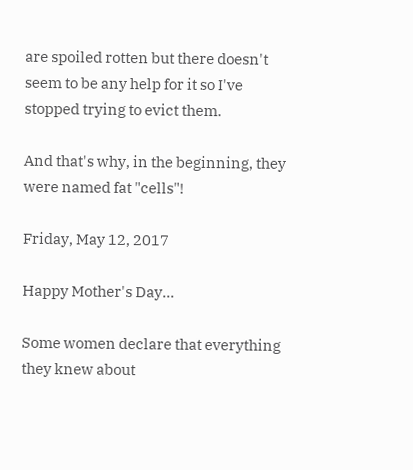are spoiled rotten but there doesn't seem to be any help for it so I've stopped trying to evict them.

And that's why, in the beginning, they were named fat "cells"!

Friday, May 12, 2017

Happy Mother's Day...

Some women declare that everything they knew about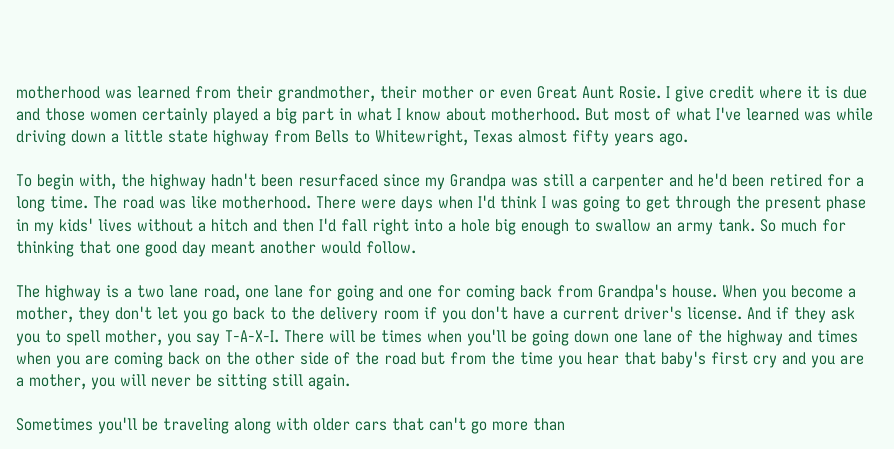motherhood was learned from their grandmother, their mother or even Great Aunt Rosie. I give credit where it is due and those women certainly played a big part in what I know about motherhood. But most of what I've learned was while driving down a little state highway from Bells to Whitewright, Texas almost fifty years ago.

To begin with, the highway hadn't been resurfaced since my Grandpa was still a carpenter and he'd been retired for a long time. The road was like motherhood. There were days when I'd think I was going to get through the present phase in my kids' lives without a hitch and then I'd fall right into a hole big enough to swallow an army tank. So much for thinking that one good day meant another would follow.

The highway is a two lane road, one lane for going and one for coming back from Grandpa's house. When you become a mother, they don't let you go back to the delivery room if you don't have a current driver's license. And if they ask you to spell mother, you say T-A-X-I. There will be times when you'll be going down one lane of the highway and times when you are coming back on the other side of the road but from the time you hear that baby's first cry and you are a mother, you will never be sitting still again.

Sometimes you'll be traveling along with older cars that can't go more than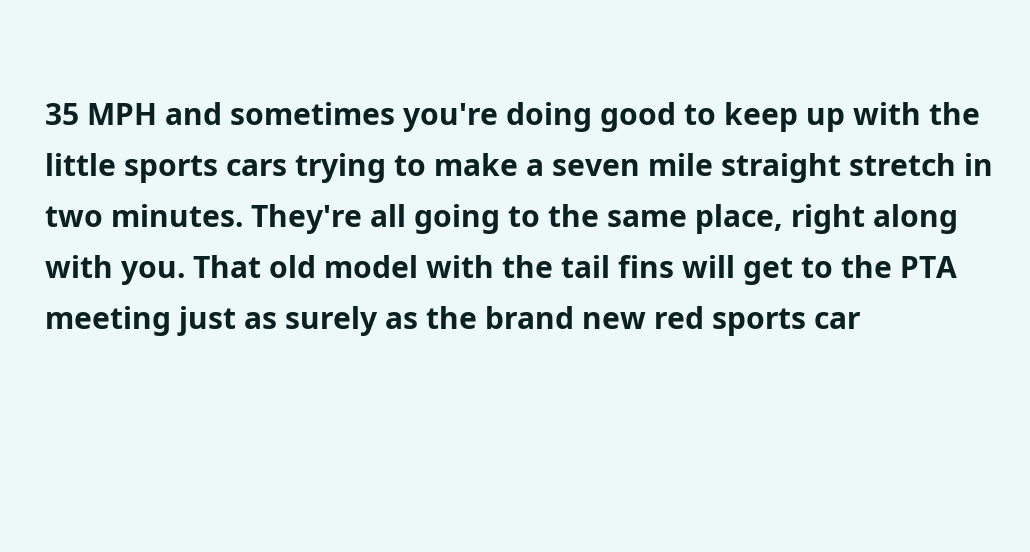35 MPH and sometimes you're doing good to keep up with the little sports cars trying to make a seven mile straight stretch in two minutes. They're all going to the same place, right along with you. That old model with the tail fins will get to the PTA meeting just as surely as the brand new red sports car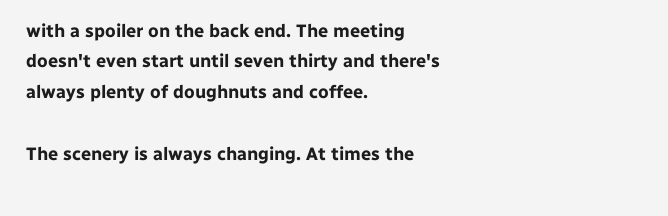with a spoiler on the back end. The meeting doesn't even start until seven thirty and there's always plenty of doughnuts and coffee.

The scenery is always changing. At times the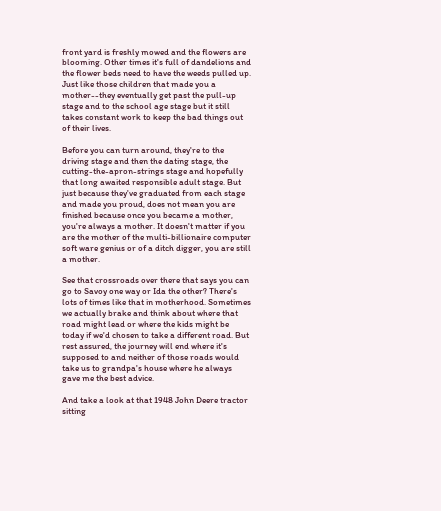front yard is freshly mowed and the flowers are blooming. Other times it's full of dandelions and the flower beds need to have the weeds pulled up. Just like those children that made you a mother--they eventually get past the pull-up stage and to the school age stage but it still takes constant work to keep the bad things out of their lives.

Before you can turn around, they're to the driving stage and then the dating stage, the cutting-the-apron-strings stage and hopefully that long awaited responsible adult stage. But just because they've graduated from each stage and made you proud, does not mean you are finished because once you became a mother, you're always a mother. It doesn't matter if you are the mother of the multi-billionaire computer soft ware genius or of a ditch digger, you are still a mother.

See that crossroads over there that says you can go to Savoy one way or Ida the other? There's lots of times like that in motherhood. Sometimes we actually brake and think about where that road might lead or where the kids might be today if we'd chosen to take a different road. But rest assured, the journey will end where it's supposed to and neither of those roads would take us to grandpa's house where he always gave me the best advice.

And take a look at that 1948 John Deere tractor sitting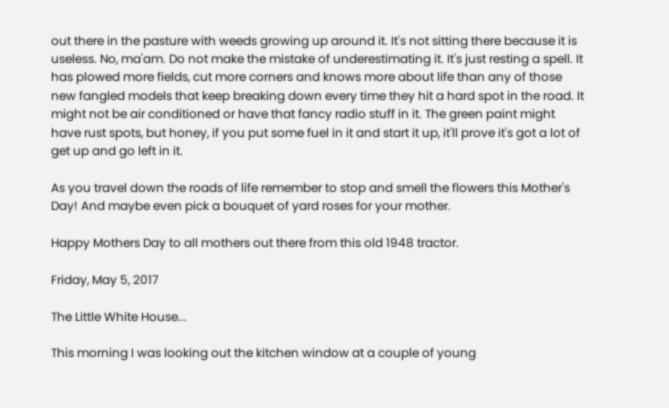out there in the pasture with weeds growing up around it. It's not sitting there because it is useless. No, ma'am. Do not make the mistake of underestimating it. It's just resting a spell. It has plowed more fields, cut more corners and knows more about life than any of those new fangled models that keep breaking down every time they hit a hard spot in the road. It might not be air conditioned or have that fancy radio stuff in it. The green paint might have rust spots, but honey, if you put some fuel in it and start it up, it'll prove it's got a lot of get up and go left in it.

As you travel down the roads of life remember to stop and smell the flowers this Mother's Day! And maybe even pick a bouquet of yard roses for your mother.

Happy Mothers Day to all mothers out there from this old 1948 tractor.

Friday, May 5, 2017

The Little White House...

This morning I was looking out the kitchen window at a couple of young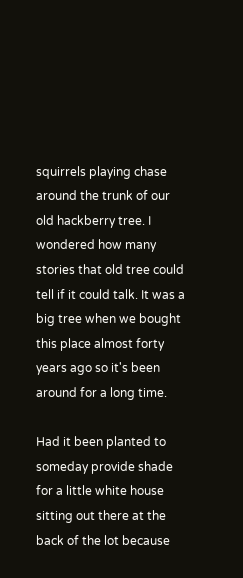squirrels playing chase around the trunk of our old hackberry tree. I wondered how many stories that old tree could tell if it could talk. It was a big tree when we bought this place almost forty years ago so it's been around for a long time.

Had it been planted to someday provide shade for a little white house sitting out there at the back of the lot because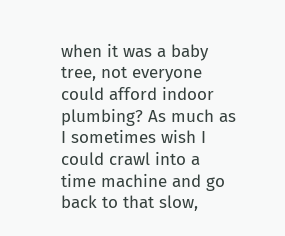when it was a baby tree, not everyone could afford indoor plumbing? As much as I sometimes wish I could crawl into a time machine and go back to that slow,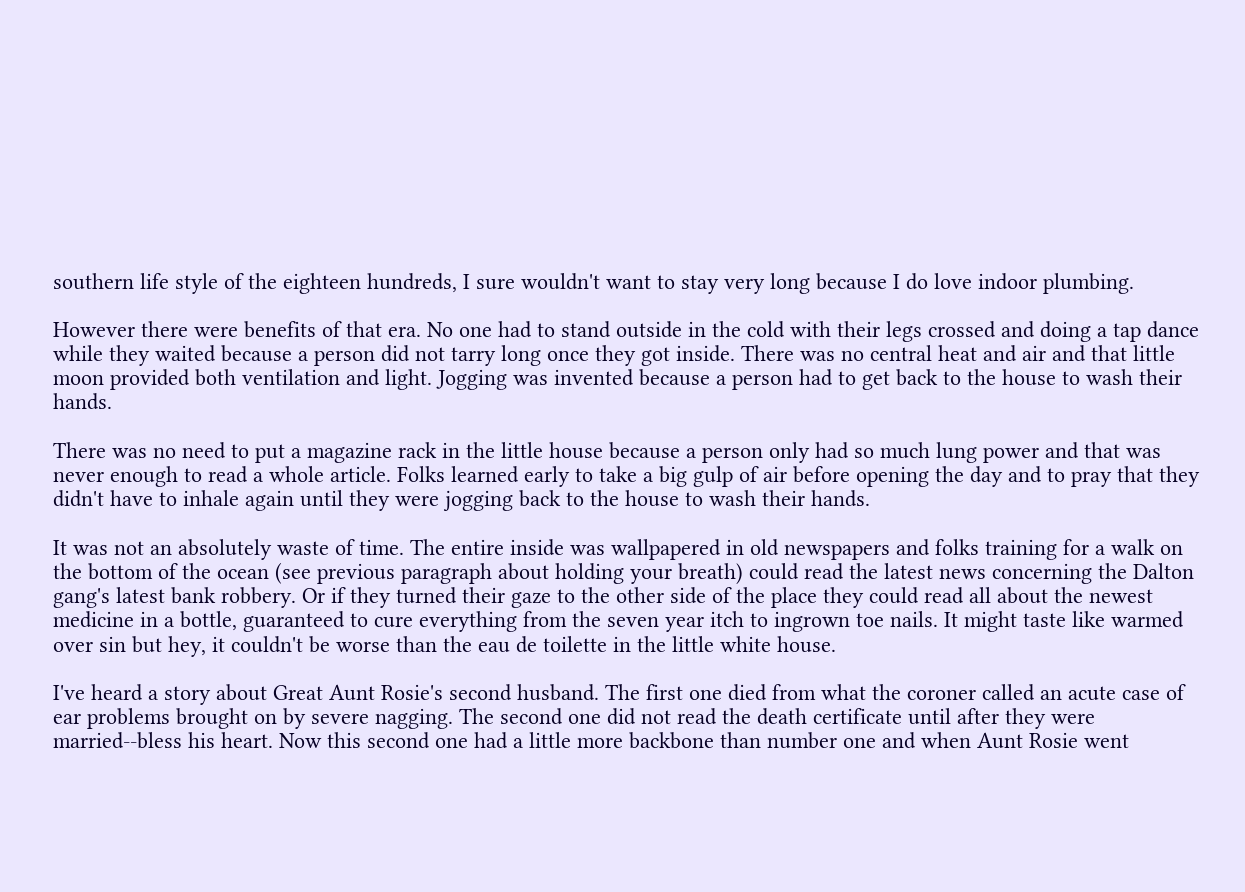southern life style of the eighteen hundreds, I sure wouldn't want to stay very long because I do love indoor plumbing.

However there were benefits of that era. No one had to stand outside in the cold with their legs crossed and doing a tap dance while they waited because a person did not tarry long once they got inside. There was no central heat and air and that little moon provided both ventilation and light. Jogging was invented because a person had to get back to the house to wash their hands.

There was no need to put a magazine rack in the little house because a person only had so much lung power and that was never enough to read a whole article. Folks learned early to take a big gulp of air before opening the day and to pray that they didn't have to inhale again until they were jogging back to the house to wash their hands.

It was not an absolutely waste of time. The entire inside was wallpapered in old newspapers and folks training for a walk on the bottom of the ocean (see previous paragraph about holding your breath) could read the latest news concerning the Dalton gang's latest bank robbery. Or if they turned their gaze to the other side of the place they could read all about the newest medicine in a bottle, guaranteed to cure everything from the seven year itch to ingrown toe nails. It might taste like warmed over sin but hey, it couldn't be worse than the eau de toilette in the little white house.

I've heard a story about Great Aunt Rosie's second husband. The first one died from what the coroner called an acute case of ear problems brought on by severe nagging. The second one did not read the death certificate until after they were married--bless his heart. Now this second one had a little more backbone than number one and when Aunt Rosie went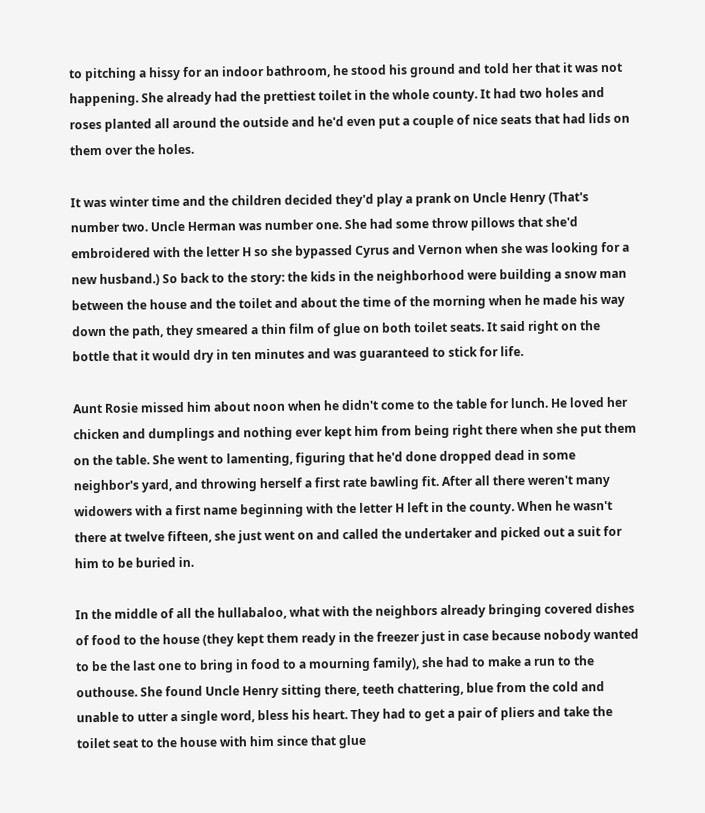to pitching a hissy for an indoor bathroom, he stood his ground and told her that it was not happening. She already had the prettiest toilet in the whole county. It had two holes and roses planted all around the outside and he'd even put a couple of nice seats that had lids on them over the holes.

It was winter time and the children decided they'd play a prank on Uncle Henry (That's number two. Uncle Herman was number one. She had some throw pillows that she'd embroidered with the letter H so she bypassed Cyrus and Vernon when she was looking for a new husband.) So back to the story: the kids in the neighborhood were building a snow man between the house and the toilet and about the time of the morning when he made his way down the path, they smeared a thin film of glue on both toilet seats. It said right on the bottle that it would dry in ten minutes and was guaranteed to stick for life.

Aunt Rosie missed him about noon when he didn't come to the table for lunch. He loved her chicken and dumplings and nothing ever kept him from being right there when she put them on the table. She went to lamenting, figuring that he'd done dropped dead in some neighbor's yard, and throwing herself a first rate bawling fit. After all there weren't many widowers with a first name beginning with the letter H left in the county. When he wasn't there at twelve fifteen, she just went on and called the undertaker and picked out a suit for him to be buried in.

In the middle of all the hullabaloo, what with the neighbors already bringing covered dishes of food to the house (they kept them ready in the freezer just in case because nobody wanted to be the last one to bring in food to a mourning family), she had to make a run to the outhouse. She found Uncle Henry sitting there, teeth chattering, blue from the cold and unable to utter a single word, bless his heart. They had to get a pair of pliers and take the toilet seat to the house with him since that glue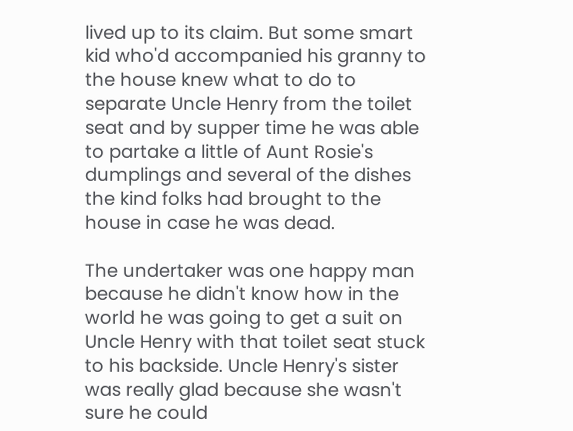lived up to its claim. But some smart kid who'd accompanied his granny to the house knew what to do to separate Uncle Henry from the toilet seat and by supper time he was able to partake a little of Aunt Rosie's dumplings and several of the dishes the kind folks had brought to the house in case he was dead.

The undertaker was one happy man because he didn't know how in the world he was going to get a suit on Uncle Henry with that toilet seat stuck to his backside. Uncle Henry's sister was really glad because she wasn't sure he could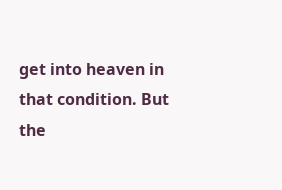get into heaven in that condition. But the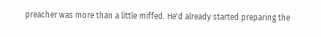preacher was more than a little miffed. He'd already started preparing the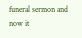funeral sermon and now it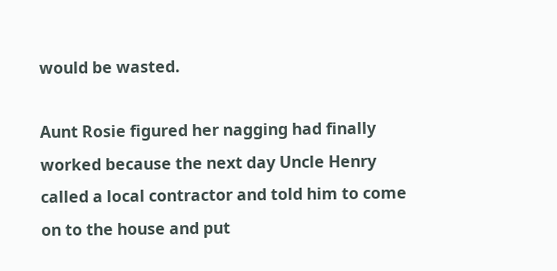would be wasted.

Aunt Rosie figured her nagging had finally worked because the next day Uncle Henry called a local contractor and told him to come on to the house and put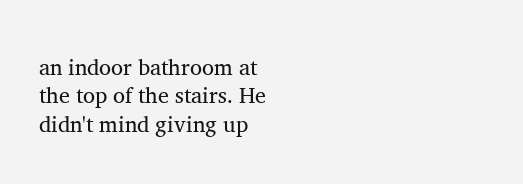an indoor bathroom at the top of the stairs. He didn't mind giving up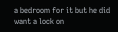a bedroom for it but he did want a lock on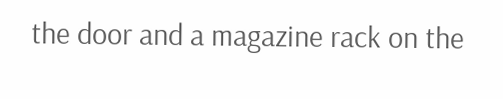the door and a magazine rack on the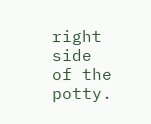right side of the potty.